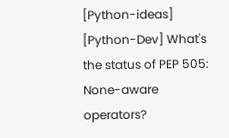[Python-ideas] [Python-Dev] What's the status of PEP 505: None-aware operators?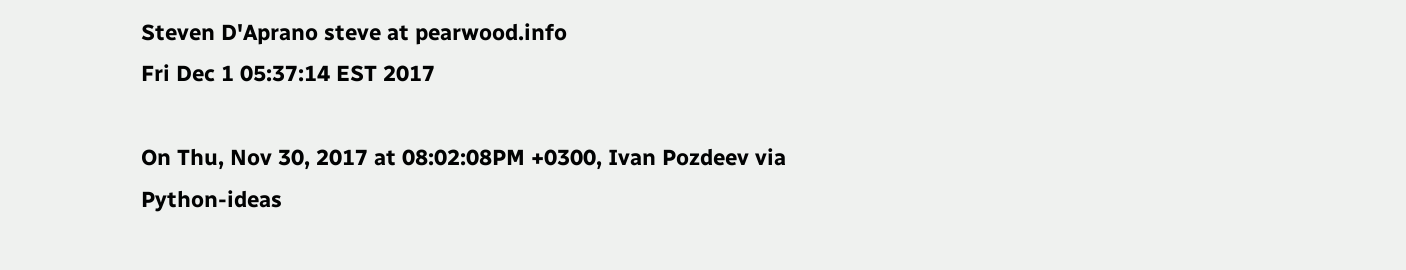Steven D'Aprano steve at pearwood.info
Fri Dec 1 05:37:14 EST 2017

On Thu, Nov 30, 2017 at 08:02:08PM +0300, Ivan Pozdeev via Python-ideas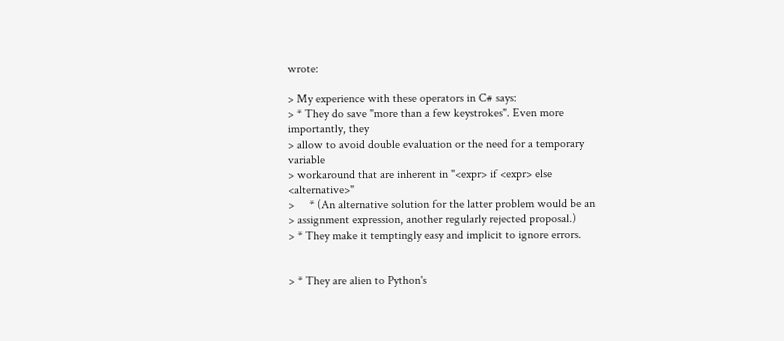wrote:

> My experience with these operators in C# says:
> * They do save "more than a few keystrokes". Even more importantly, they
> allow to avoid double evaluation or the need for a temporary variable
> workaround that are inherent in "<expr> if <expr> else <alternative>"
>     * (An alternative solution for the latter problem would be an
> assignment expression, another regularly rejected proposal.)
> * They make it temptingly easy and implicit to ignore errors.


> * They are alien to Python's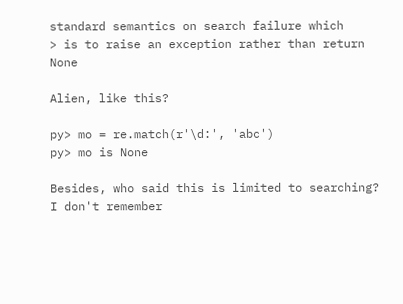standard semantics on search failure which
> is to raise an exception rather than return None

Alien, like this?

py> mo = re.match(r'\d:', 'abc')
py> mo is None

Besides, who said this is limited to searching? I don't remember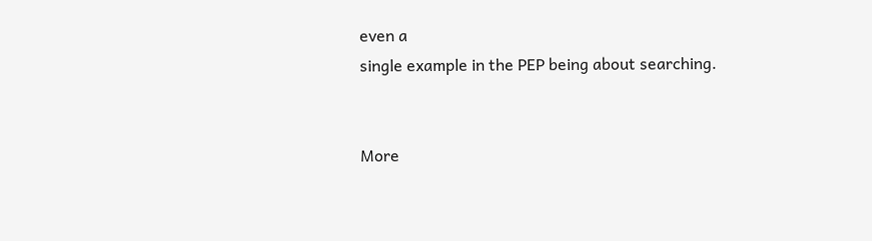even a
single example in the PEP being about searching.


More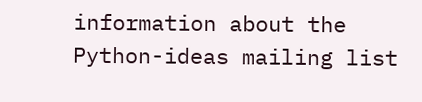information about the Python-ideas mailing list